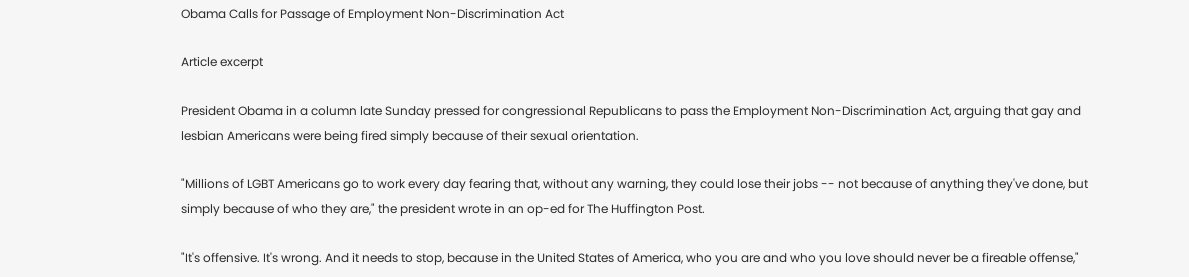Obama Calls for Passage of Employment Non-Discrimination Act

Article excerpt

President Obama in a column late Sunday pressed for congressional Republicans to pass the Employment Non-Discrimination Act, arguing that gay and lesbian Americans were being fired simply because of their sexual orientation.

"Millions of LGBT Americans go to work every day fearing that, without any warning, they could lose their jobs -- not because of anything they've done, but simply because of who they are," the president wrote in an op-ed for The Huffington Post.

"It's offensive. It's wrong. And it needs to stop, because in the United States of America, who you are and who you love should never be a fireable offense,"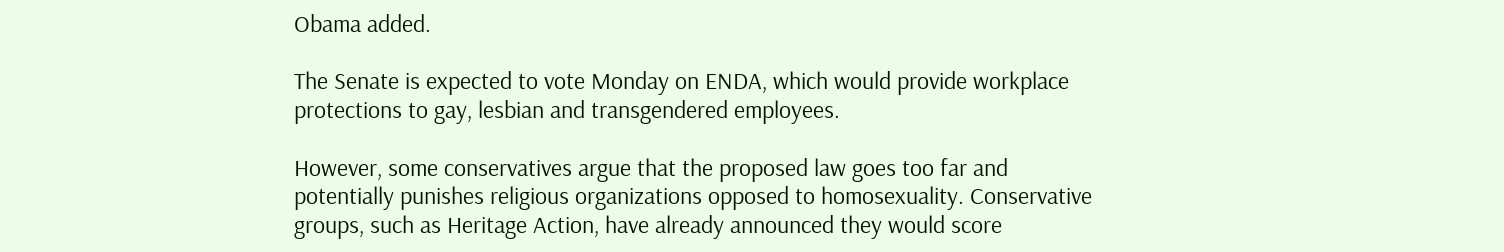Obama added.

The Senate is expected to vote Monday on ENDA, which would provide workplace protections to gay, lesbian and transgendered employees.

However, some conservatives argue that the proposed law goes too far and potentially punishes religious organizations opposed to homosexuality. Conservative groups, such as Heritage Action, have already announced they would score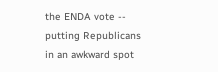the ENDA vote -- putting Republicans in an awkward spot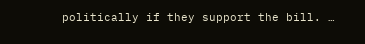politically if they support the bill. …